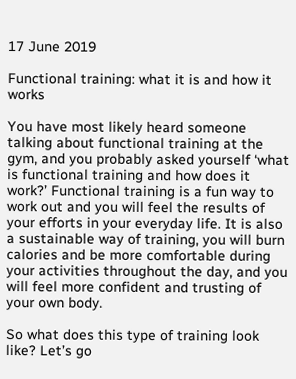17 June 2019

Functional training: what it is and how it works

You have most likely heard someone talking about functional training at the gym, and you probably asked yourself ‘what is functional training and how does it work?’ Functional training is a fun way to work out and you will feel the results of your efforts in your everyday life. It is also a sustainable way of training, you will burn calories and be more comfortable during your activities throughout the day, and you will feel more confident and trusting of your own body.

So what does this type of training look like? Let’s go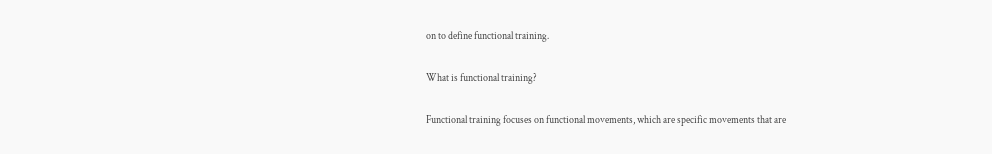on to define functional training.

What is functional training?

Functional training focuses on functional movements, which are specific movements that are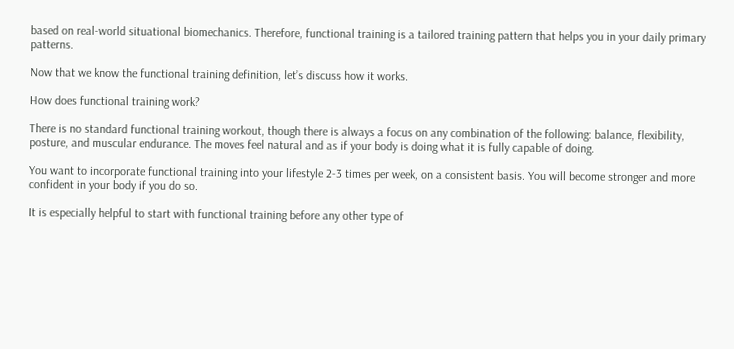based on real-world situational biomechanics. Therefore, functional training is a tailored training pattern that helps you in your daily primary patterns.

Now that we know the functional training definition, let’s discuss how it works.

How does functional training work?

There is no standard functional training workout, though there is always a focus on any combination of the following: balance, flexibility, posture, and muscular endurance. The moves feel natural and as if your body is doing what it is fully capable of doing.

You want to incorporate functional training into your lifestyle 2-3 times per week, on a consistent basis. You will become stronger and more confident in your body if you do so.

It is especially helpful to start with functional training before any other type of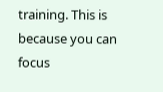training. This is because you can focus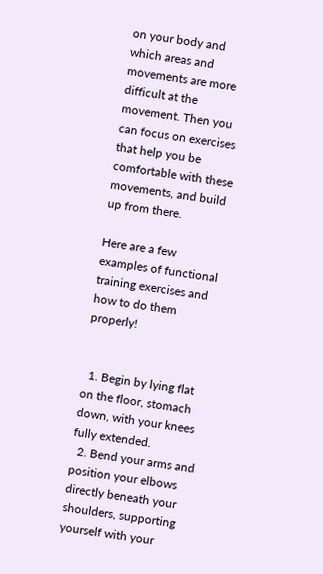on your body and which areas and movements are more difficult at the movement. Then you can focus on exercises that help you be comfortable with these movements, and build up from there.

Here are a few examples of functional training exercises and how to do them properly!


  1. Begin by lying flat on the floor, stomach down, with your knees fully extended.
  2. Bend your arms and position your elbows directly beneath your shoulders, supporting yourself with your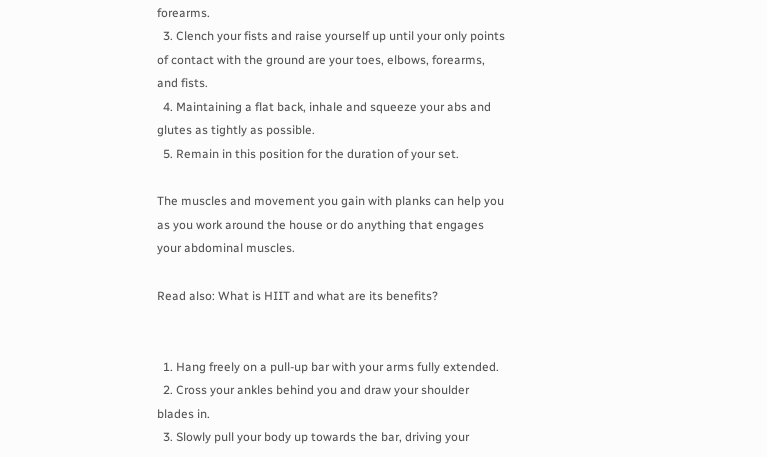forearms.
  3. Clench your fists and raise yourself up until your only points of contact with the ground are your toes, elbows, forearms, and fists.
  4. Maintaining a flat back, inhale and squeeze your abs and glutes as tightly as possible.
  5. Remain in this position for the duration of your set.

The muscles and movement you gain with planks can help you as you work around the house or do anything that engages your abdominal muscles.

Read also: What is HIIT and what are its benefits?


  1. Hang freely on a pull-up bar with your arms fully extended.
  2. Cross your ankles behind you and draw your shoulder blades in.
  3. Slowly pull your body up towards the bar, driving your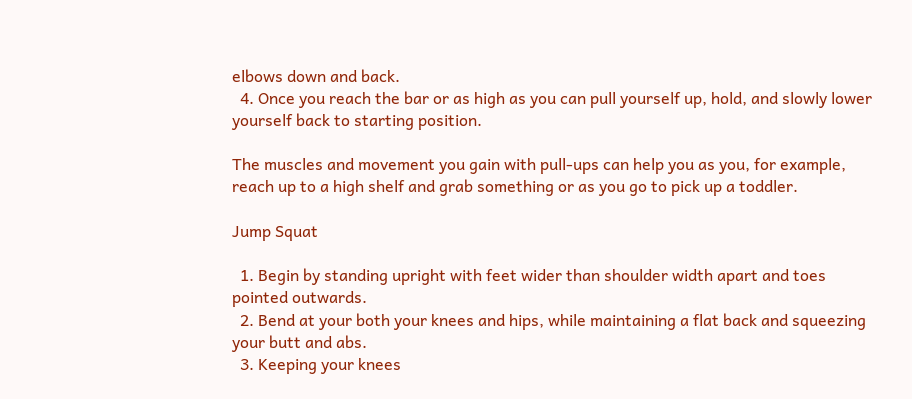elbows down and back.
  4. Once you reach the bar or as high as you can pull yourself up, hold, and slowly lower yourself back to starting position.

The muscles and movement you gain with pull-ups can help you as you, for example, reach up to a high shelf and grab something or as you go to pick up a toddler.

Jump Squat

  1. Begin by standing upright with feet wider than shoulder width apart and toes pointed outwards.
  2. Bend at your both your knees and hips, while maintaining a flat back and squeezing your butt and abs.
  3. Keeping your knees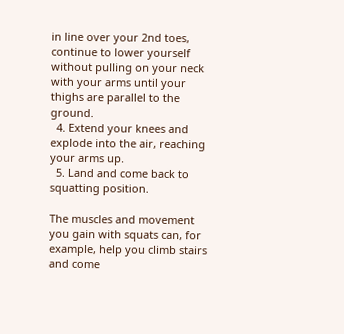in line over your 2nd toes, continue to lower yourself without pulling on your neck with your arms until your thighs are parallel to the ground.
  4. Extend your knees and explode into the air, reaching your arms up.
  5. Land and come back to squatting position.

The muscles and movement you gain with squats can, for example, help you climb stairs and come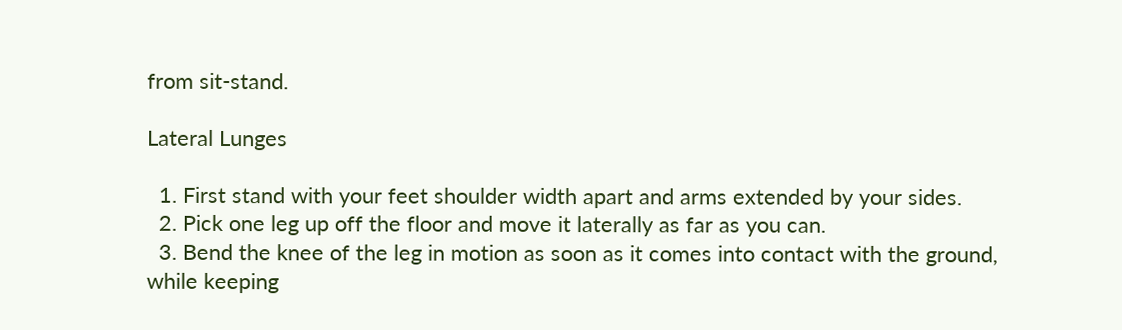from sit-stand.

Lateral Lunges

  1. First stand with your feet shoulder width apart and arms extended by your sides.
  2. Pick one leg up off the floor and move it laterally as far as you can.
  3. Bend the knee of the leg in motion as soon as it comes into contact with the ground, while keeping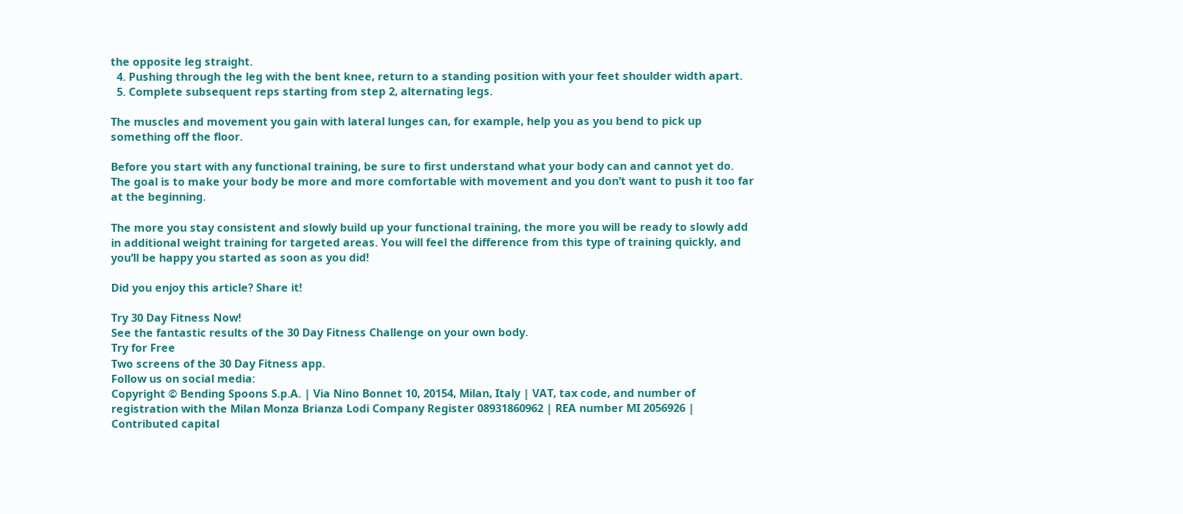the opposite leg straight.
  4. Pushing through the leg with the bent knee, return to a standing position with your feet shoulder width apart.
  5. Complete subsequent reps starting from step 2, alternating legs.

The muscles and movement you gain with lateral lunges can, for example, help you as you bend to pick up something off the floor.

Before you start with any functional training, be sure to first understand what your body can and cannot yet do. The goal is to make your body be more and more comfortable with movement and you don’t want to push it too far at the beginning.

The more you stay consistent and slowly build up your functional training, the more you will be ready to slowly add in additional weight training for targeted areas. You will feel the difference from this type of training quickly, and you’ll be happy you started as soon as you did!

Did you enjoy this article? Share it!

Try 30 Day Fitness Now!
See the fantastic results of the 30 Day Fitness Challenge on your own body.
Try for Free
Two screens of the 30 Day Fitness app.
Follow us on social media:
Copyright © Bending Spoons S.p.A. | Via Nino Bonnet 10, 20154, Milan, Italy | VAT, tax code, and number of registration with the Milan Monza Brianza Lodi Company Register 08931860962 | REA number MI 2056926 | Contributed capital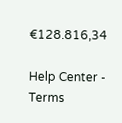€128.816,34

Help Center - Terms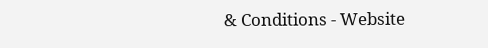& Conditions - Website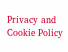Privacy and Cookie Policy